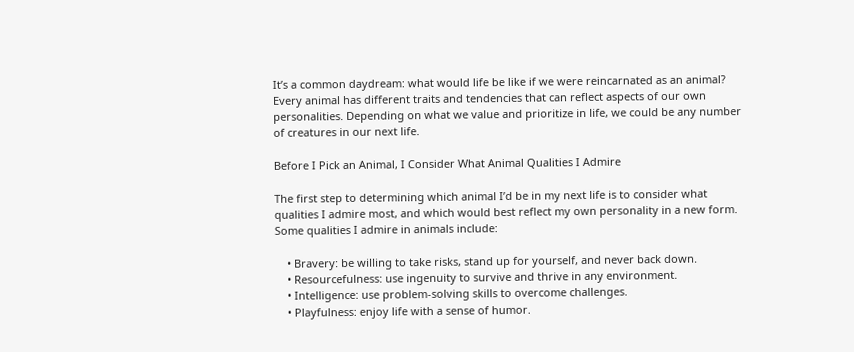It’s a common daydream: what would life be like if we were reincarnated as an animal? Every animal has different traits and tendencies that can reflect aspects of our own personalities. Depending on what we value and prioritize in life, we could be any number of creatures in our next life.

Before I Pick an Animal, I Consider What Animal Qualities I Admire

The first step to determining which animal I’d be in my next life is to consider what qualities I admire most, and which would best reflect my own personality in a new form. Some qualities I admire in animals include:

    • Bravery: be willing to take risks, stand up for yourself, and never back down.
    • Resourcefulness: use ingenuity to survive and thrive in any environment.
    • Intelligence: use problem-solving skills to overcome challenges.
    • Playfulness: enjoy life with a sense of humor.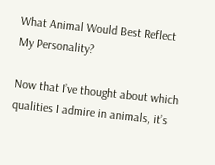What Animal Would Best Reflect My Personality?

Now that I’ve thought about which qualities I admire in animals, it’s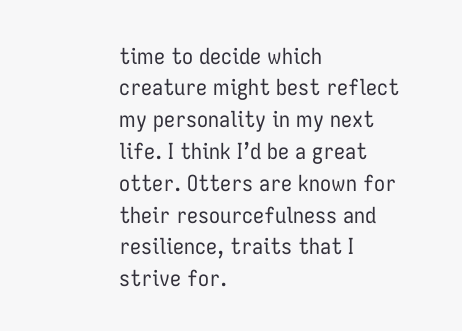time to decide which creature might best reflect my personality in my next life. I think I’d be a great otter. Otters are known for their resourcefulness and resilience, traits that I strive for.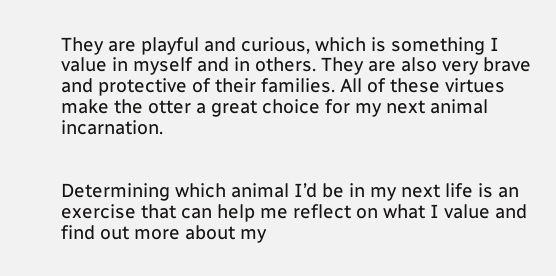They are playful and curious, which is something I value in myself and in others. They are also very brave and protective of their families. All of these virtues make the otter a great choice for my next animal incarnation.


Determining which animal I’d be in my next life is an exercise that can help me reflect on what I value and find out more about my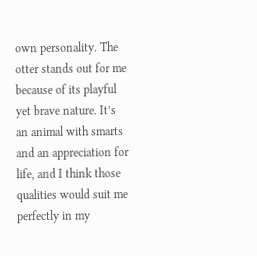own personality. The otter stands out for me because of its playful yet brave nature. It’s an animal with smarts and an appreciation for life, and I think those qualities would suit me perfectly in my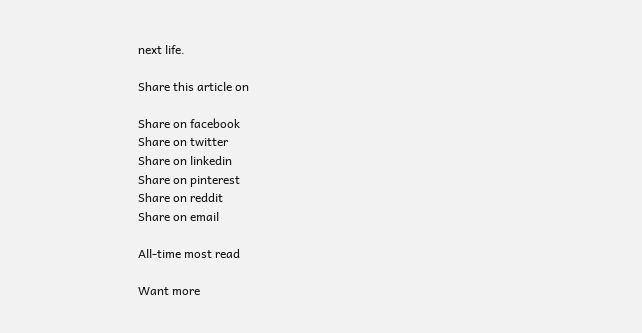next life.

Share this article on

Share on facebook
Share on twitter
Share on linkedin
Share on pinterest
Share on reddit
Share on email

All-time most read

Want more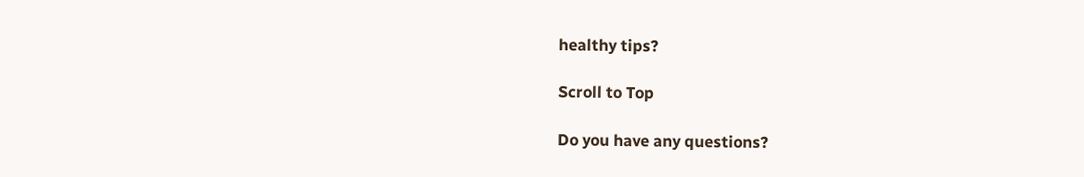healthy tips?

Scroll to Top

Do you have any questions?